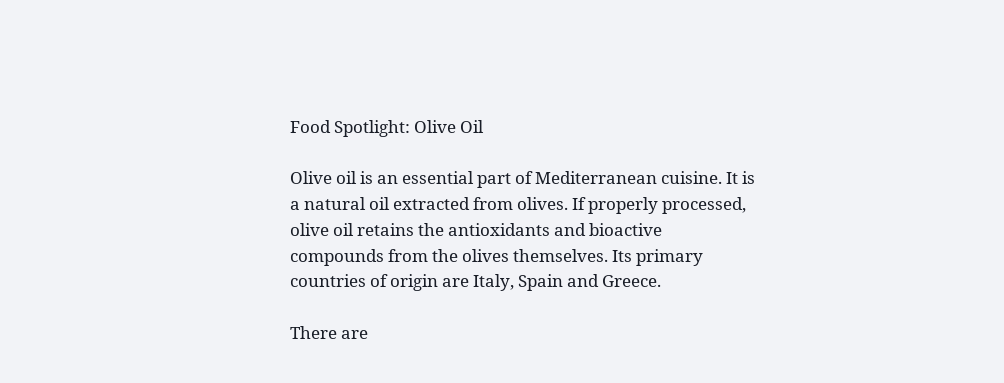Food Spotlight: Olive Oil

Olive oil is an essential part of Mediterranean cuisine. It is a natural oil extracted from olives. If properly processed, olive oil retains the antioxidants and bioactive compounds from the olives themselves. Its primary countries of origin are Italy, Spain and Greece.

There are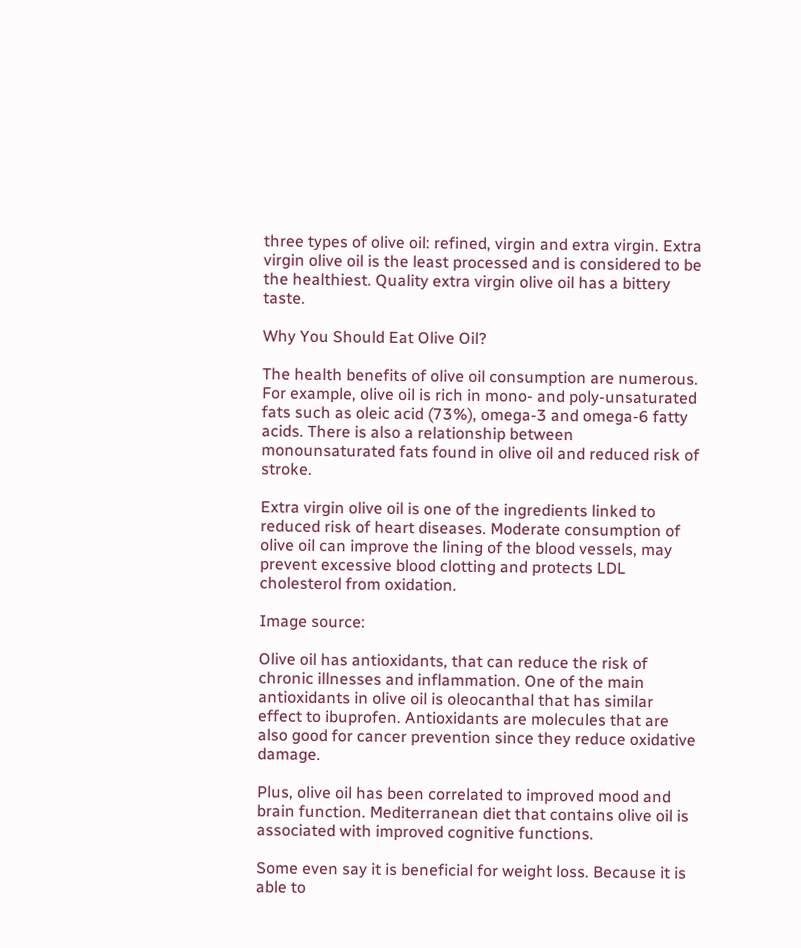three types of olive oil: refined, virgin and extra virgin. Extra virgin olive oil is the least processed and is considered to be the healthiest. Quality extra virgin olive oil has a bittery taste.

Why You Should Eat Olive Oil?

The health benefits of olive oil consumption are numerous. For example, olive oil is rich in mono- and poly-unsaturated fats such as oleic acid (73%), omega-3 and omega-6 fatty acids. There is also a relationship between monounsaturated fats found in olive oil and reduced risk of stroke.

Extra virgin olive oil is one of the ingredients linked to reduced risk of heart diseases. Moderate consumption of olive oil can improve the lining of the blood vessels, may prevent excessive blood clotting and protects LDL  cholesterol from oxidation.

Image source:

Olive oil has antioxidants, that can reduce the risk of chronic illnesses and inflammation. One of the main antioxidants in olive oil is oleocanthal that has similar effect to ibuprofen. Antioxidants are molecules that are also good for cancer prevention since they reduce oxidative damage.

Plus, olive oil has been correlated to improved mood and brain function. Mediterranean diet that contains olive oil is associated with improved cognitive functions.

Some even say it is beneficial for weight loss. Because it is able to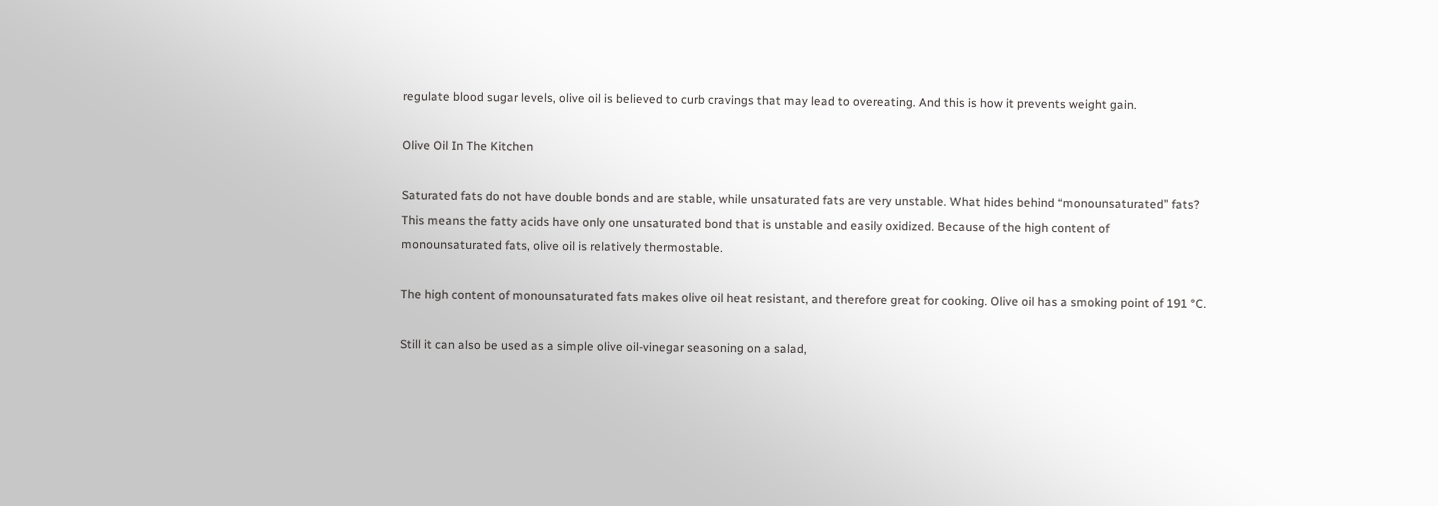regulate blood sugar levels, olive oil is believed to curb cravings that may lead to overeating. And this is how it prevents weight gain.

Olive Oil In The Kitchen

Saturated fats do not have double bonds and are stable, while unsaturated fats are very unstable. What hides behind “monounsaturated” fats? This means the fatty acids have only one unsaturated bond that is unstable and easily oxidized. Because of the high content of monounsaturated fats, olive oil is relatively thermostable.

The high content of monounsaturated fats makes olive oil heat resistant, and therefore great for cooking. Olive oil has a smoking point of 191 °C.

Still it can also be used as a simple olive oil-vinegar seasoning on a salad,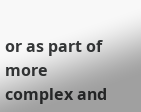or as part of more complex and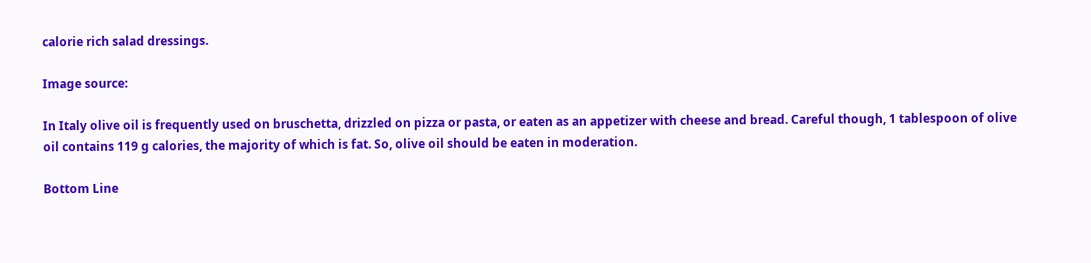calorie rich salad dressings.

Image source:

In Italy olive oil is frequently used on bruschetta, drizzled on pizza or pasta, or eaten as an appetizer with cheese and bread. Careful though, 1 tablespoon of olive oil contains 119 g calories, the majority of which is fat. So, olive oil should be eaten in moderation.

Bottom Line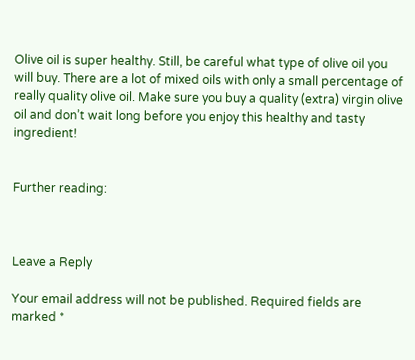Olive oil is super healthy. Still, be careful what type of olive oil you will buy. There are a lot of mixed oils with only a small percentage of really quality olive oil. Make sure you buy a quality (extra) virgin olive oil and don’t wait long before you enjoy this healthy and tasty ingredient!


Further reading:



Leave a Reply

Your email address will not be published. Required fields are marked *